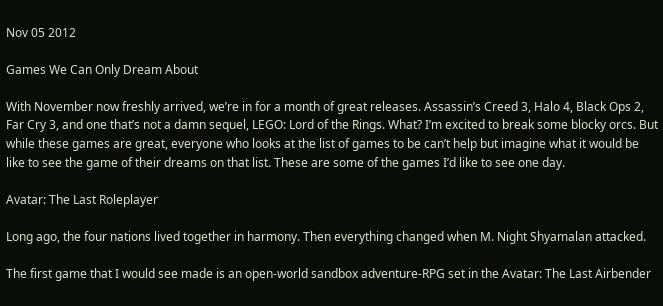Nov 05 2012

Games We Can Only Dream About

With November now freshly arrived, we’re in for a month of great releases. Assassin’s Creed 3, Halo 4, Black Ops 2, Far Cry 3, and one that’s not a damn sequel, LEGO: Lord of the Rings. What? I’m excited to break some blocky orcs. But while these games are great, everyone who looks at the list of games to be can’t help but imagine what it would be like to see the game of their dreams on that list. These are some of the games I’d like to see one day.

Avatar: The Last Roleplayer

Long ago, the four nations lived together in harmony. Then everything changed when M. Night Shyamalan attacked.

The first game that I would see made is an open-world sandbox adventure-RPG set in the Avatar: The Last Airbender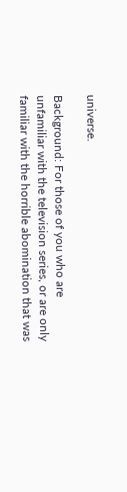universe.

Background: For those of you who are unfamiliar with the television series, or are only familiar with the horrible abomination that was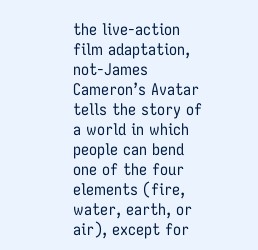the live-action film adaptation, not-James Cameron’s Avatar tells the story of a world in which people can bend one of the four elements (fire, water, earth, or air), except for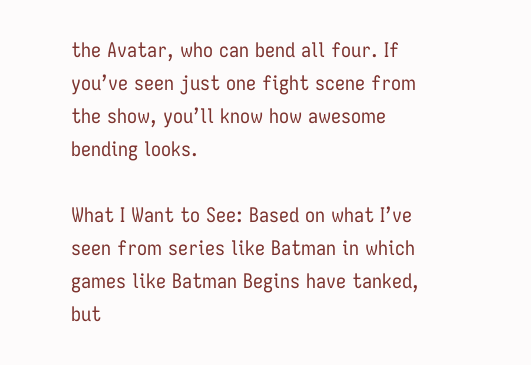the Avatar, who can bend all four. If you’ve seen just one fight scene from the show, you’ll know how awesome bending looks.

What I Want to See: Based on what I’ve seen from series like Batman in which games like Batman Begins have tanked, but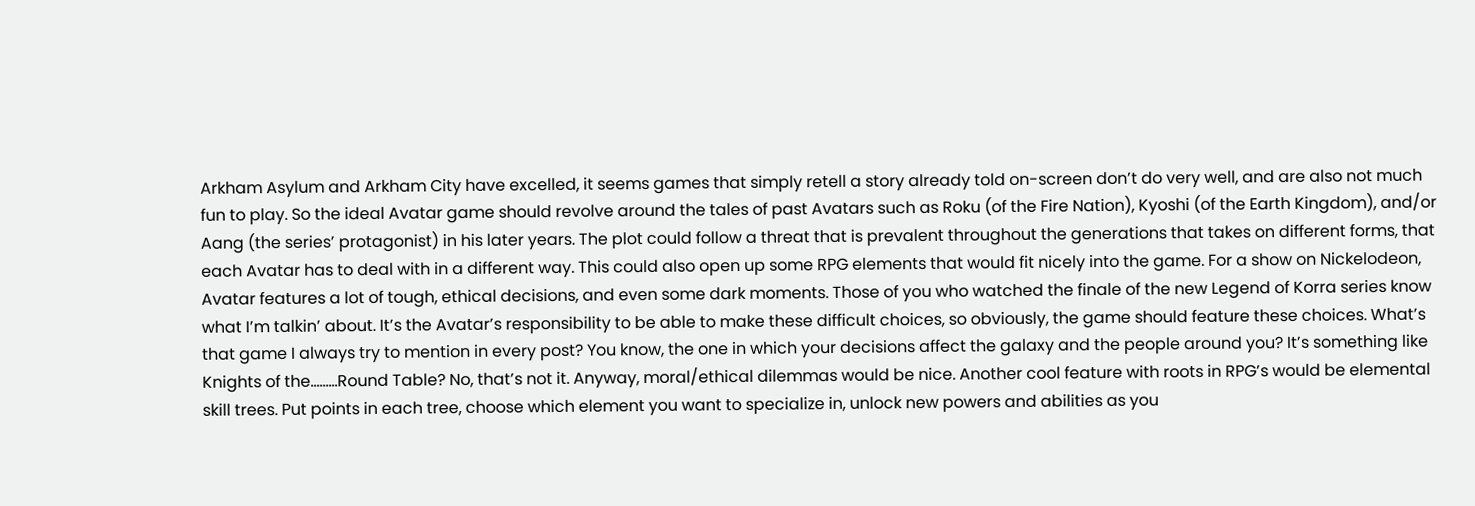Arkham Asylum and Arkham City have excelled, it seems games that simply retell a story already told on-screen don’t do very well, and are also not much fun to play. So the ideal Avatar game should revolve around the tales of past Avatars such as Roku (of the Fire Nation), Kyoshi (of the Earth Kingdom), and/or Aang (the series’ protagonist) in his later years. The plot could follow a threat that is prevalent throughout the generations that takes on different forms, that each Avatar has to deal with in a different way. This could also open up some RPG elements that would fit nicely into the game. For a show on Nickelodeon, Avatar features a lot of tough, ethical decisions, and even some dark moments. Those of you who watched the finale of the new Legend of Korra series know what I’m talkin’ about. It’s the Avatar’s responsibility to be able to make these difficult choices, so obviously, the game should feature these choices. What’s that game I always try to mention in every post? You know, the one in which your decisions affect the galaxy and the people around you? It’s something like Knights of the………Round Table? No, that’s not it. Anyway, moral/ethical dilemmas would be nice. Another cool feature with roots in RPG’s would be elemental skill trees. Put points in each tree, choose which element you want to specialize in, unlock new powers and abilities as you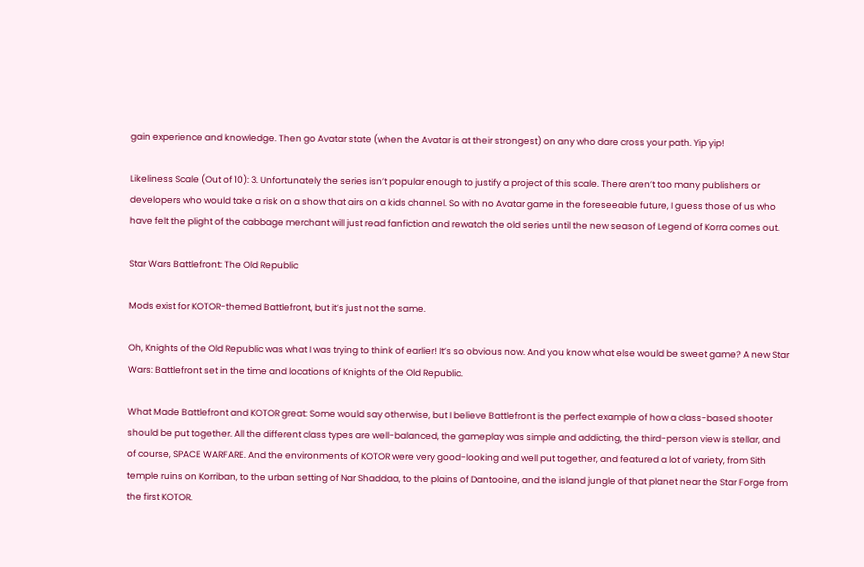gain experience and knowledge. Then go Avatar state (when the Avatar is at their strongest) on any who dare cross your path. Yip yip!

Likeliness Scale (Out of 10): 3. Unfortunately the series isn’t popular enough to justify a project of this scale. There aren’t too many publishers or developers who would take a risk on a show that airs on a kids channel. So with no Avatar game in the foreseeable future, I guess those of us who have felt the plight of the cabbage merchant will just read fanfiction and rewatch the old series until the new season of Legend of Korra comes out.

Star Wars Battlefront: The Old Republic

Mods exist for KOTOR-themed Battlefront, but it’s just not the same.

Oh, Knights of the Old Republic was what I was trying to think of earlier! It’s so obvious now. And you know what else would be sweet game? A new Star Wars: Battlefront set in the time and locations of Knights of the Old Republic.

What Made Battlefront and KOTOR great: Some would say otherwise, but I believe Battlefront is the perfect example of how a class-based shooter should be put together. All the different class types are well-balanced, the gameplay was simple and addicting, the third-person view is stellar, and of course, SPACE WARFARE. And the environments of KOTOR were very good-looking and well put together, and featured a lot of variety, from Sith temple ruins on Korriban, to the urban setting of Nar Shaddaa, to the plains of Dantooine, and the island jungle of that planet near the Star Forge from the first KOTOR.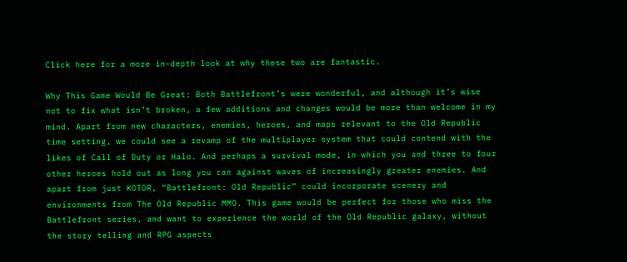Click here for a more in-depth look at why these two are fantastic.

Why This Game Would Be Great: Both Battlefront’s were wonderful, and although it’s wise not to fix what isn’t broken, a few additions and changes would be more than welcome in my mind. Apart from new characters, enemies, heroes, and maps relevant to the Old Republic time setting, we could see a revamp of the multiplayer system that could contend with the likes of Call of Duty or Halo. And perhaps a survival mode, in which you and three to four other heroes hold out as long you can against waves of increasingly greater enemies. And apart from just KOTOR, “Battlefront: Old Republic” could incorporate scenery and environments from The Old Republic MMO. This game would be perfect for those who miss the Battlefront series, and want to experience the world of the Old Republic galaxy, without the story telling and RPG aspects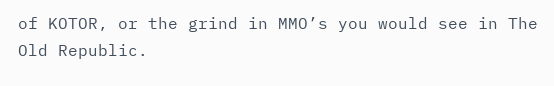of KOTOR, or the grind in MMO’s you would see in The Old Republic.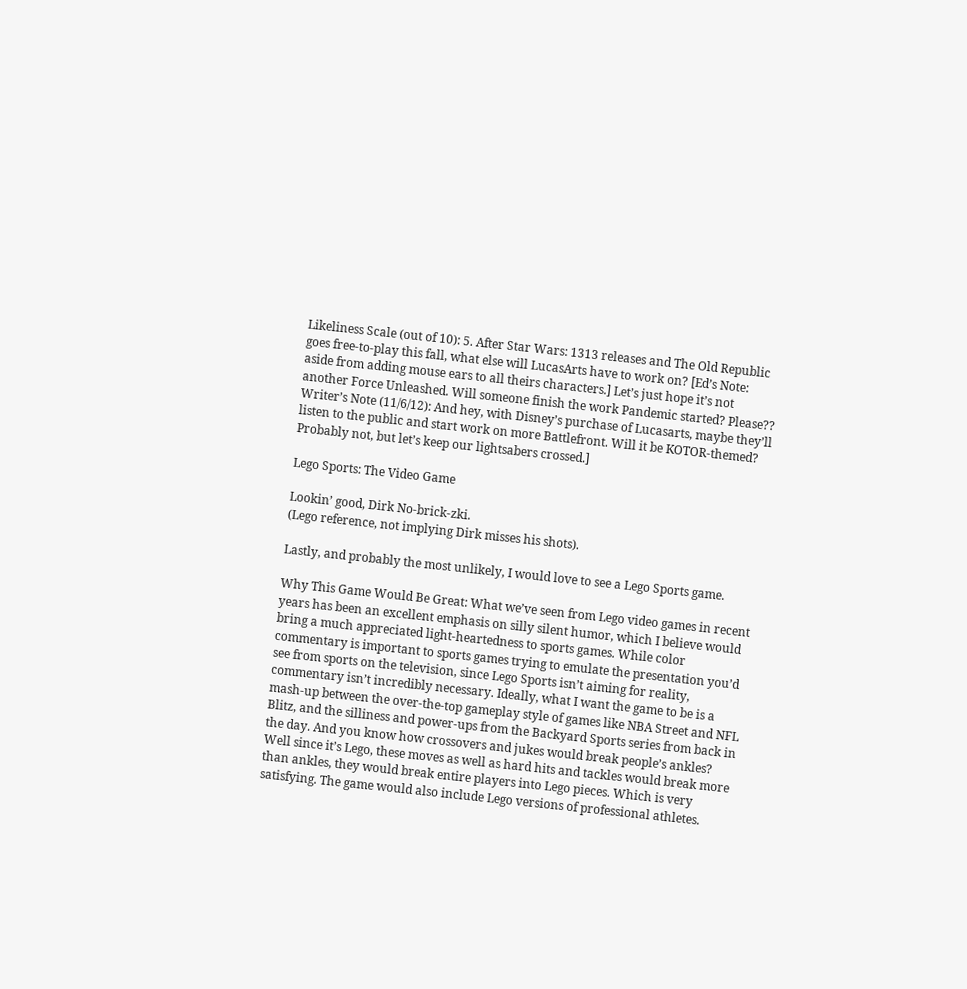Likeliness Scale (out of 10): 5. After Star Wars: 1313 releases and The Old Republic goes free-to-play this fall, what else will LucasArts have to work on? [Ed’s Note: aside from adding mouse ears to all theirs characters.] Let’s just hope it’s not another Force Unleashed. Will someone finish the work Pandemic started? Please?? Writer’s Note (11/6/12): And hey, with Disney’s purchase of Lucasarts, maybe they’ll listen to the public and start work on more Battlefront. Will it be KOTOR-themed? Probably not, but let’s keep our lightsabers crossed.]

Lego Sports: The Video Game

Lookin’ good, Dirk No-brick-zki.
(Lego reference, not implying Dirk misses his shots).

Lastly, and probably the most unlikely, I would love to see a Lego Sports game.

Why This Game Would Be Great: What we’ve seen from Lego video games in recent years has been an excellent emphasis on silly silent humor, which I believe would bring a much appreciated light-heartedness to sports games. While color commentary is important to sports games trying to emulate the presentation you’d see from sports on the television, since Lego Sports isn’t aiming for reality, commentary isn’t incredibly necessary. Ideally, what I want the game to be is a mash-up between the over-the-top gameplay style of games like NBA Street and NFL Blitz, and the silliness and power-ups from the Backyard Sports series from back in the day. And you know how crossovers and jukes would break people’s ankles? Well since it’s Lego, these moves as well as hard hits and tackles would break more than ankles, they would break entire players into Lego pieces. Which is very satisfying. The game would also include Lego versions of professional athletes.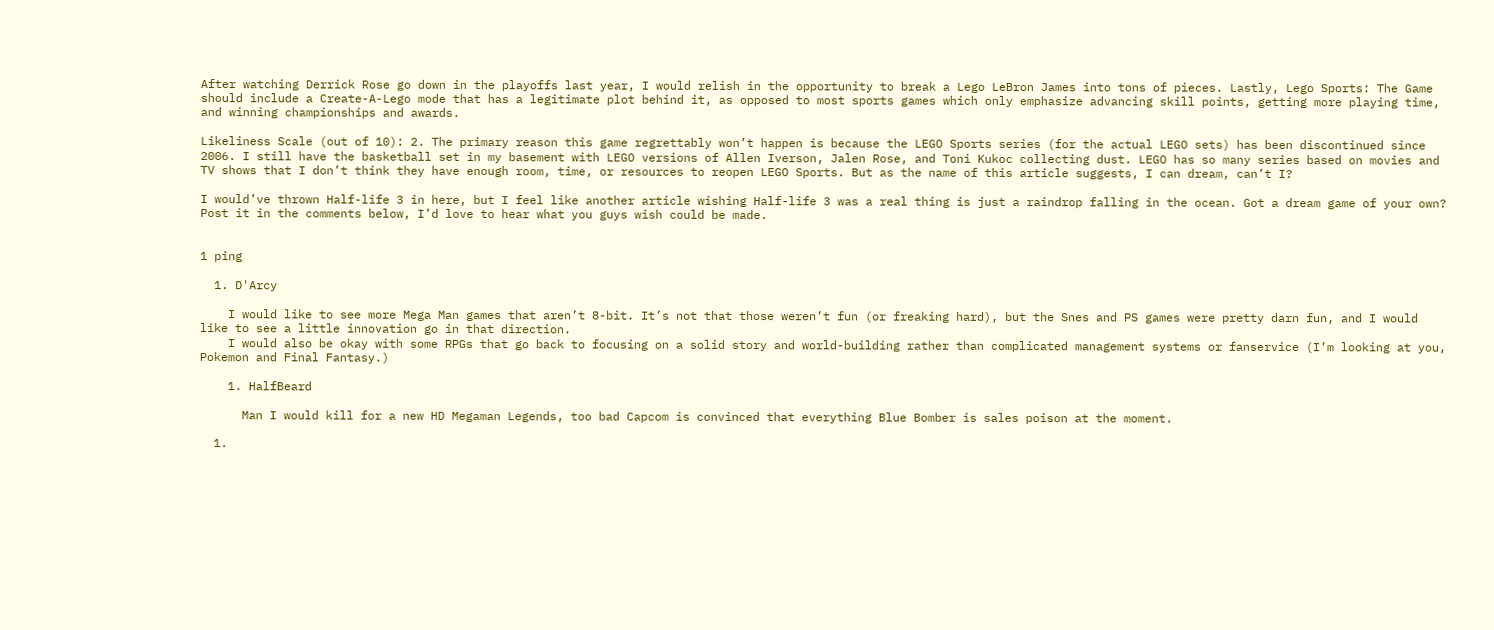After watching Derrick Rose go down in the playoffs last year, I would relish in the opportunity to break a Lego LeBron James into tons of pieces. Lastly, Lego Sports: The Game should include a Create-A-Lego mode that has a legitimate plot behind it, as opposed to most sports games which only emphasize advancing skill points, getting more playing time, and winning championships and awards.

Likeliness Scale (out of 10): 2. The primary reason this game regrettably won’t happen is because the LEGO Sports series (for the actual LEGO sets) has been discontinued since 2006. I still have the basketball set in my basement with LEGO versions of Allen Iverson, Jalen Rose, and Toni Kukoc collecting dust. LEGO has so many series based on movies and TV shows that I don’t think they have enough room, time, or resources to reopen LEGO Sports. But as the name of this article suggests, I can dream, can’t I?

I would’ve thrown Half-life 3 in here, but I feel like another article wishing Half-life 3 was a real thing is just a raindrop falling in the ocean. Got a dream game of your own? Post it in the comments below, I’d love to hear what you guys wish could be made.


1 ping

  1. D'Arcy

    I would like to see more Mega Man games that aren’t 8-bit. It’s not that those weren’t fun (or freaking hard), but the Snes and PS games were pretty darn fun, and I would like to see a little innovation go in that direction.
    I would also be okay with some RPGs that go back to focusing on a solid story and world-building rather than complicated management systems or fanservice (I’m looking at you, Pokemon and Final Fantasy.)

    1. HalfBeard

      Man I would kill for a new HD Megaman Legends, too bad Capcom is convinced that everything Blue Bomber is sales poison at the moment.

  1.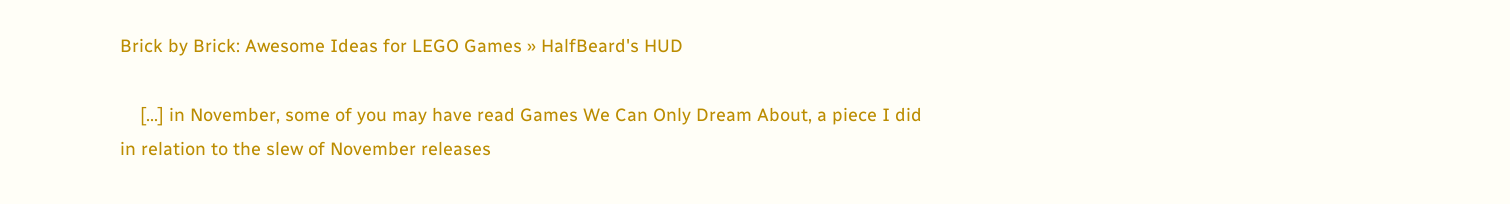Brick by Brick: Awesome Ideas for LEGO Games » HalfBeard's HUD

    […] in November, some of you may have read Games We Can Only Dream About, a piece I did in relation to the slew of November releases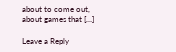about to come out, about games that […]

Leave a Reply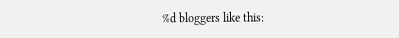%d bloggers like this: